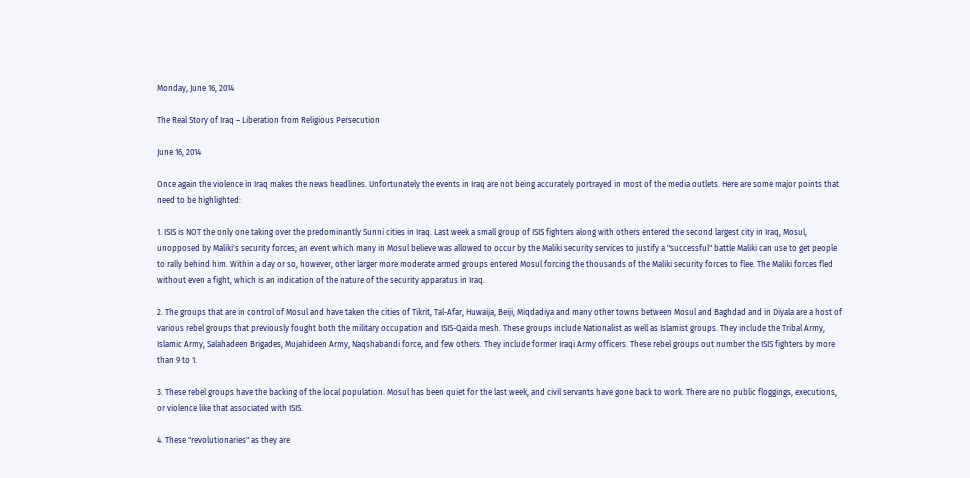Monday, June 16, 2014

The Real Story of Iraq – Liberation from Religious Persecution

June 16, 2014

Once again the violence in Iraq makes the news headlines. Unfortunately the events in Iraq are not being accurately portrayed in most of the media outlets. Here are some major points that need to be highlighted:

1. ISIS is NOT the only one taking over the predominantly Sunni cities in Iraq. Last week a small group of ISIS fighters along with others entered the second largest city in Iraq, Mosul, unopposed by Maliki's security forces; an event which many in Mosul believe was allowed to occur by the Maliki security services to justify a "successful" battle Maliki can use to get people to rally behind him. Within a day or so, however, other larger more moderate armed groups entered Mosul forcing the thousands of the Maliki security forces to flee. The Maliki forces fled without even a fight, which is an indication of the nature of the security apparatus in Iraq.

2. The groups that are in control of Mosul and have taken the cities of Tikrit, Tal-Afar, Huwaija, Beiji, Miqdadiya and many other towns between Mosul and Baghdad and in Diyala are a host of various rebel groups that previously fought both the military occupation and ISIS-Qaida mesh. These groups include Nationalist as well as Islamist groups. They include the Tribal Army, Islamic Army, Salahadeen Brigades, Mujahideen Army, Naqshabandi force, and few others. They include former Iraqi Army officers. These rebel groups out number the ISIS fighters by more than 9 to 1.

3. These rebel groups have the backing of the local population. Mosul has been quiet for the last week, and civil servants have gone back to work. There are no public floggings, executions, or violence like that associated with ISIS.

4. These "revolutionaries" as they are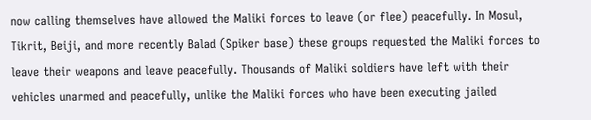now calling themselves have allowed the Maliki forces to leave (or flee) peacefully. In Mosul, Tikrit, Beiji, and more recently Balad (Spiker base) these groups requested the Maliki forces to leave their weapons and leave peacefully. Thousands of Maliki soldiers have left with their vehicles unarmed and peacefully, unlike the Maliki forces who have been executing jailed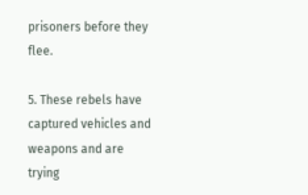prisoners before they flee.

5. These rebels have captured vehicles and weapons and are trying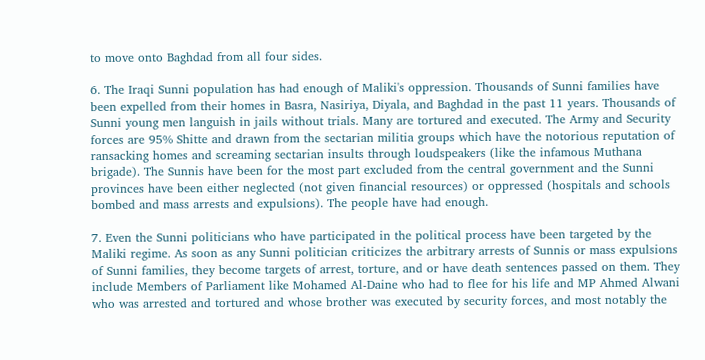to move onto Baghdad from all four sides.

6. The Iraqi Sunni population has had enough of Maliki's oppression. Thousands of Sunni families have been expelled from their homes in Basra, Nasiriya, Diyala, and Baghdad in the past 11 years. Thousands of Sunni young men languish in jails without trials. Many are tortured and executed. The Army and Security forces are 95% Shitte and drawn from the sectarian militia groups which have the notorious reputation of ransacking homes and screaming sectarian insults through loudspeakers (like the infamous Muthana brigade). The Sunnis have been for the most part excluded from the central government and the Sunni provinces have been either neglected (not given financial resources) or oppressed (hospitals and schools bombed and mass arrests and expulsions). The people have had enough.

7. Even the Sunni politicians who have participated in the political process have been targeted by the Maliki regime. As soon as any Sunni politician criticizes the arbitrary arrests of Sunnis or mass expulsions of Sunni families, they become targets of arrest, torture, and or have death sentences passed on them. They include Members of Parliament like Mohamed Al-Daine who had to flee for his life and MP Ahmed Alwani who was arrested and tortured and whose brother was executed by security forces, and most notably the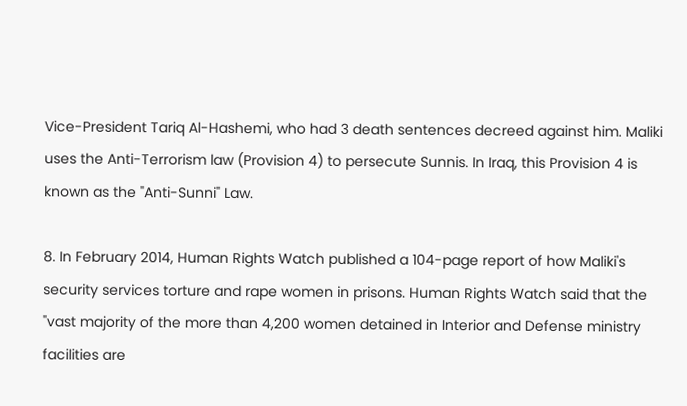Vice-President Tariq Al-Hashemi, who had 3 death sentences decreed against him. Maliki uses the Anti-Terrorism law (Provision 4) to persecute Sunnis. In Iraq, this Provision 4 is known as the "Anti-Sunni" Law.

8. In February 2014, Human Rights Watch published a 104-page report of how Maliki's security services torture and rape women in prisons. Human Rights Watch said that the "vast majority of the more than 4,200 women detained in Interior and Defense ministry facilities are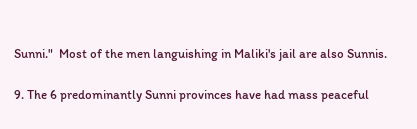Sunni."  Most of the men languishing in Maliki's jail are also Sunnis.

9. The 6 predominantly Sunni provinces have had mass peaceful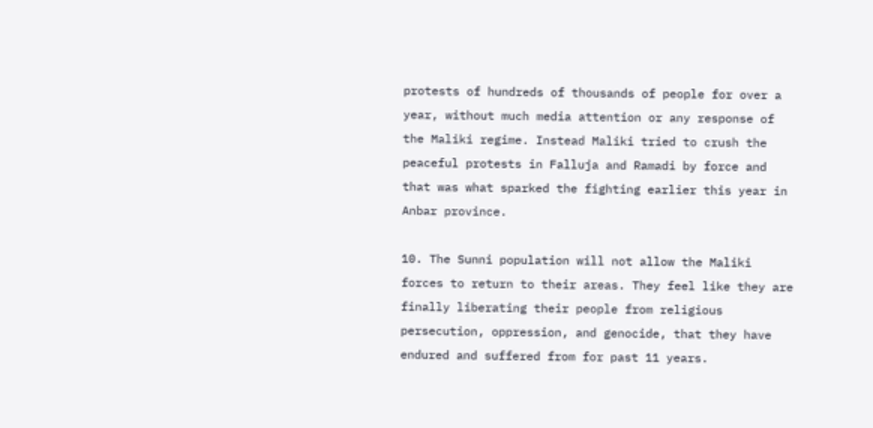protests of hundreds of thousands of people for over a year, without much media attention or any response of the Maliki regime. Instead Maliki tried to crush the peaceful protests in Falluja and Ramadi by force and that was what sparked the fighting earlier this year in Anbar province.

10. The Sunni population will not allow the Maliki forces to return to their areas. They feel like they are finally liberating their people from religious persecution, oppression, and genocide, that they have endured and suffered from for past 11 years.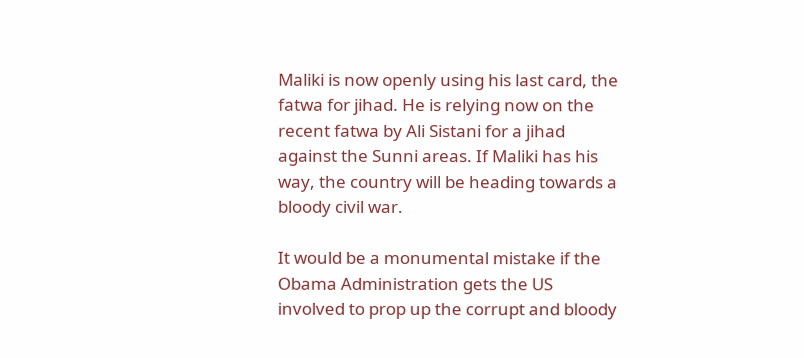Maliki is now openly using his last card, the fatwa for jihad. He is relying now on the recent fatwa by Ali Sistani for a jihad against the Sunni areas. If Maliki has his way, the country will be heading towards a bloody civil war.

It would be a monumental mistake if the Obama Administration gets the US involved to prop up the corrupt and bloody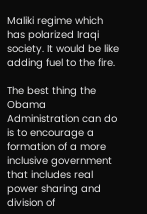Maliki regime which has polarized Iraqi society. It would be like adding fuel to the fire.

The best thing the Obama Administration can do is to encourage a formation of a more inclusive government that includes real power sharing and division of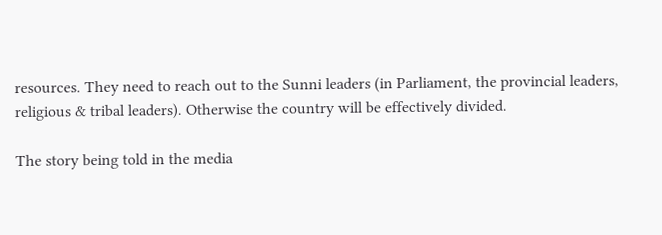resources. They need to reach out to the Sunni leaders (in Parliament, the provincial leaders, religious & tribal leaders). Otherwise the country will be effectively divided.

The story being told in the media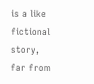is a like fictional story, far from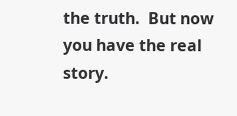the truth.  But now you have the real story.